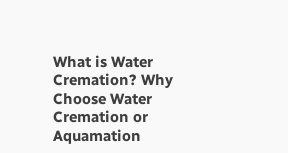What is Water Cremation? Why Choose Water Cremation or Aquamation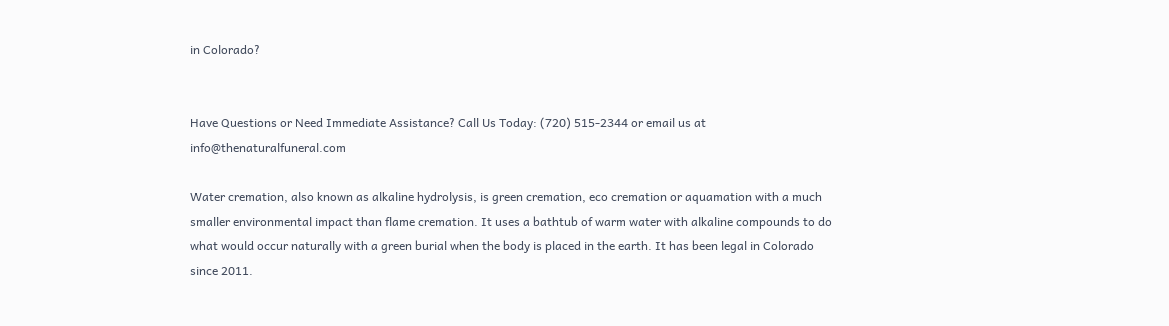in Colorado?


Have Questions or Need Immediate Assistance? Call Us Today: (720) 515-2344 or email us at info@thenaturalfuneral.com

Water cremation, also known as alkaline hydrolysis, is green cremation, eco cremation or aquamation with a much smaller environmental impact than flame cremation. It uses a bathtub of warm water with alkaline compounds to do what would occur naturally with a green burial when the body is placed in the earth. It has been legal in Colorado since 2011.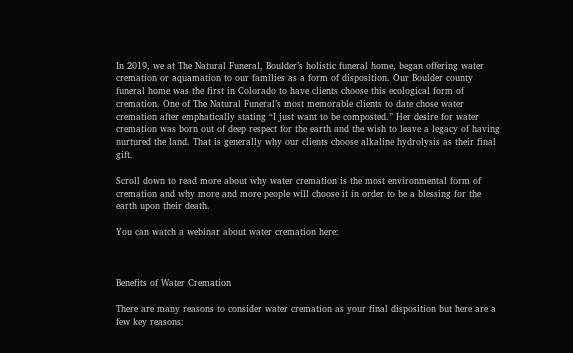In 2019, we at The Natural Funeral, Boulder’s holistic funeral home, began offering water cremation or aquamation to our families as a form of disposition. Our Boulder county funeral home was the first in Colorado to have clients choose this ecological form of cremation. One of The Natural Funeral’s most memorable clients to date chose water cremation after emphatically stating “I just want to be composted.” Her desire for water cremation was born out of deep respect for the earth and the wish to leave a legacy of having nurtured the land. That is generally why our clients choose alkaline hydrolysis as their final gift.

Scroll down to read more about why water cremation is the most environmental form of cremation and why more and more people will choose it in order to be a blessing for the earth upon their death.

You can watch a webinar about water cremation here:



Benefits of Water Cremation

There are many reasons to consider water cremation as your final disposition but here are a few key reasons: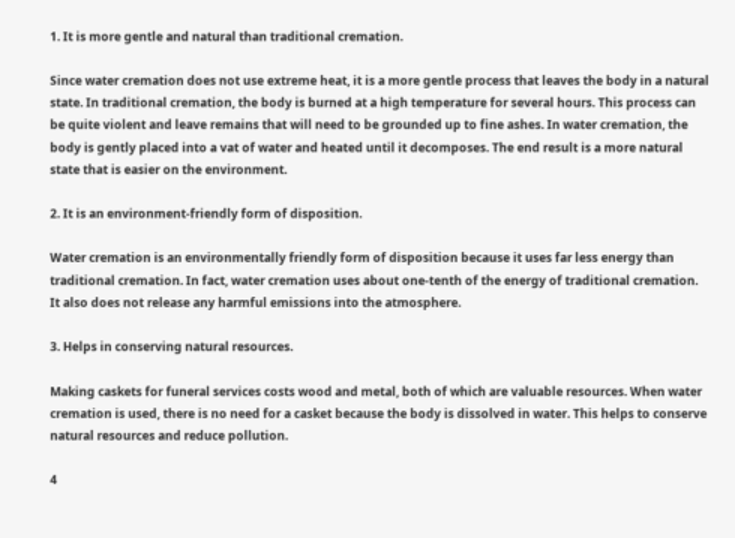1. It is more gentle and natural than traditional cremation.

Since water cremation does not use extreme heat, it is a more gentle process that leaves the body in a natural state. In traditional cremation, the body is burned at a high temperature for several hours. This process can be quite violent and leave remains that will need to be grounded up to fine ashes. In water cremation, the body is gently placed into a vat of water and heated until it decomposes. The end result is a more natural state that is easier on the environment.

2. It is an environment-friendly form of disposition.

Water cremation is an environmentally friendly form of disposition because it uses far less energy than traditional cremation. In fact, water cremation uses about one-tenth of the energy of traditional cremation. It also does not release any harmful emissions into the atmosphere.

3. Helps in conserving natural resources.

Making caskets for funeral services costs wood and metal, both of which are valuable resources. When water cremation is used, there is no need for a casket because the body is dissolved in water. This helps to conserve natural resources and reduce pollution.

4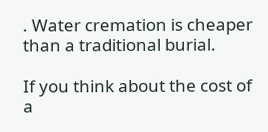. Water cremation is cheaper than a traditional burial.

If you think about the cost of a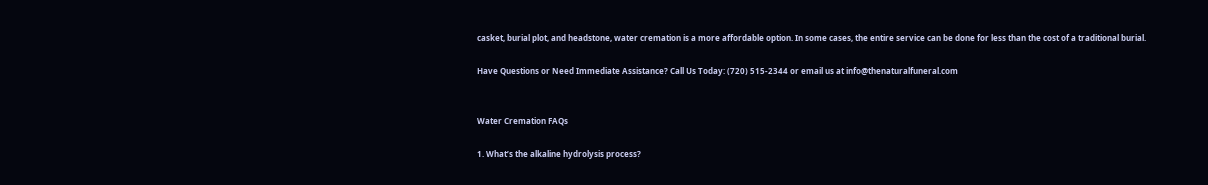casket, burial plot, and headstone, water cremation is a more affordable option. In some cases, the entire service can be done for less than the cost of a traditional burial.

Have Questions or Need Immediate Assistance? Call Us Today: (720) 515-2344 or email us at info@thenaturalfuneral.com


Water Cremation FAQs

1. What’s the alkaline hydrolysis process?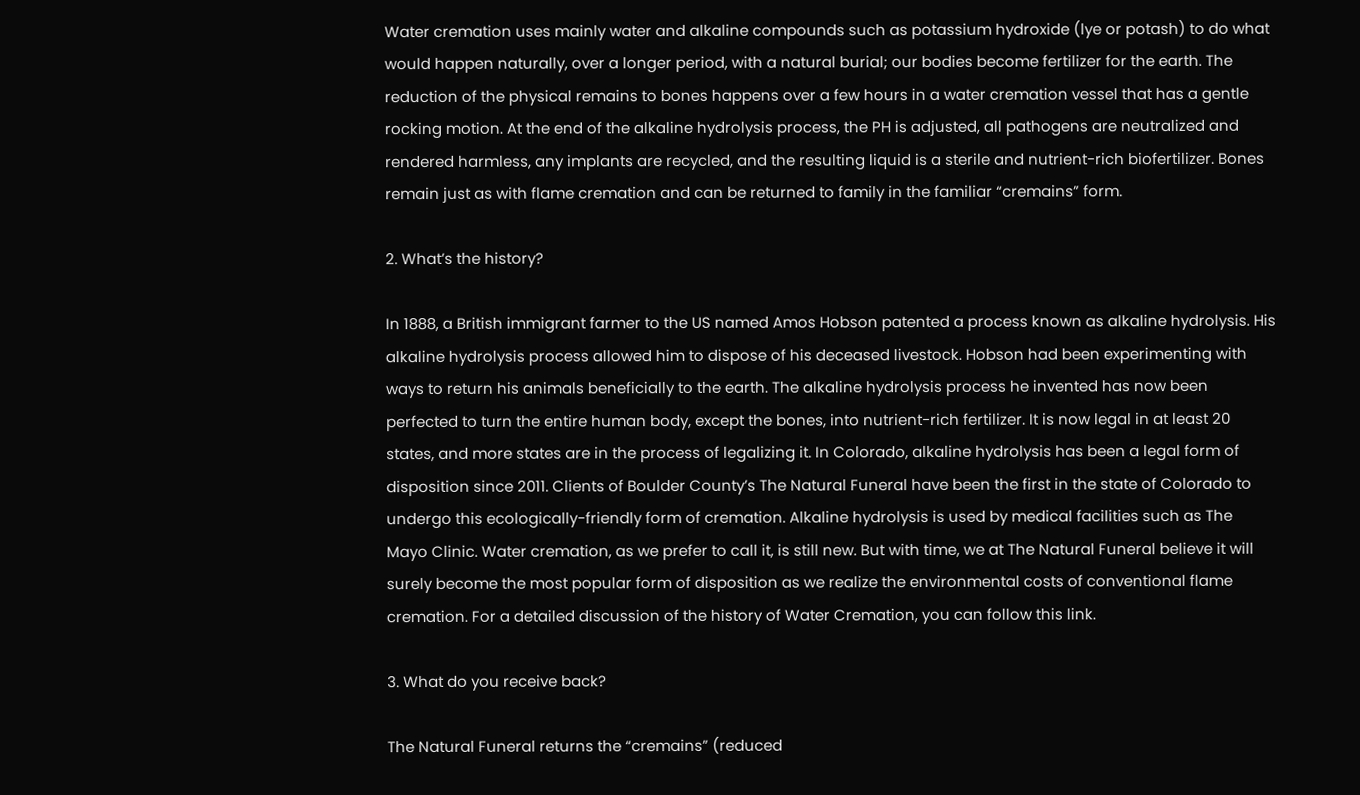Water cremation uses mainly water and alkaline compounds such as potassium hydroxide (lye or potash) to do what would happen naturally, over a longer period, with a natural burial; our bodies become fertilizer for the earth. The reduction of the physical remains to bones happens over a few hours in a water cremation vessel that has a gentle rocking motion. At the end of the alkaline hydrolysis process, the PH is adjusted, all pathogens are neutralized and rendered harmless, any implants are recycled, and the resulting liquid is a sterile and nutrient-rich biofertilizer. Bones remain just as with flame cremation and can be returned to family in the familiar “cremains” form.

2. What’s the history?

In 1888, a British immigrant farmer to the US named Amos Hobson patented a process known as alkaline hydrolysis. His alkaline hydrolysis process allowed him to dispose of his deceased livestock. Hobson had been experimenting with ways to return his animals beneficially to the earth. The alkaline hydrolysis process he invented has now been perfected to turn the entire human body, except the bones, into nutrient-rich fertilizer. It is now legal in at least 20 states, and more states are in the process of legalizing it. In Colorado, alkaline hydrolysis has been a legal form of disposition since 2011. Clients of Boulder County’s The Natural Funeral have been the first in the state of Colorado to undergo this ecologically-friendly form of cremation. Alkaline hydrolysis is used by medical facilities such as The Mayo Clinic. Water cremation, as we prefer to call it, is still new. But with time, we at The Natural Funeral believe it will surely become the most popular form of disposition as we realize the environmental costs of conventional flame cremation. For a detailed discussion of the history of Water Cremation, you can follow this link.

3. What do you receive back?

The Natural Funeral returns the “cremains” (reduced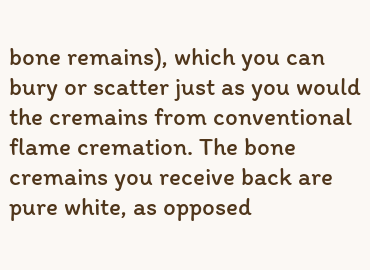bone remains), which you can bury or scatter just as you would the cremains from conventional flame cremation. The bone cremains you receive back are pure white, as opposed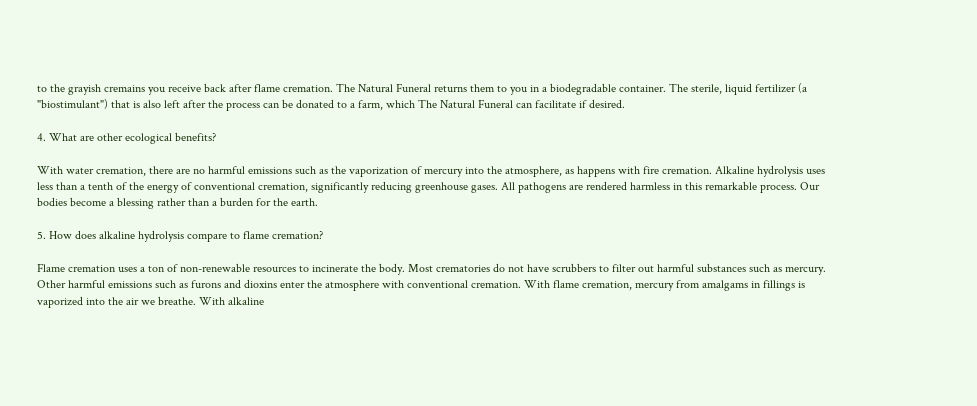to the grayish cremains you receive back after flame cremation. The Natural Funeral returns them to you in a biodegradable container. The sterile, liquid fertilizer (a "biostimulant") that is also left after the process can be donated to a farm, which The Natural Funeral can facilitate if desired.

4. What are other ecological benefits?

With water cremation, there are no harmful emissions such as the vaporization of mercury into the atmosphere, as happens with fire cremation. Alkaline hydrolysis uses less than a tenth of the energy of conventional cremation, significantly reducing greenhouse gases. All pathogens are rendered harmless in this remarkable process. Our bodies become a blessing rather than a burden for the earth.

5. How does alkaline hydrolysis compare to flame cremation?

Flame cremation uses a ton of non-renewable resources to incinerate the body. Most crematories do not have scrubbers to filter out harmful substances such as mercury. Other harmful emissions such as furons and dioxins enter the atmosphere with conventional cremation. With flame cremation, mercury from amalgams in fillings is vaporized into the air we breathe. With alkaline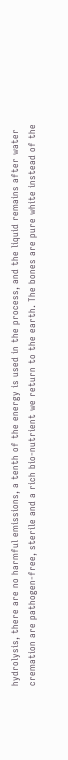hydrolysis, there are no harmful emissions, a tenth of the energy is used in the process, and the liquid remains after water cremation are pathogen-free, sterile and a rich bio-nutrient we return to the earth. The bones are pure white instead of the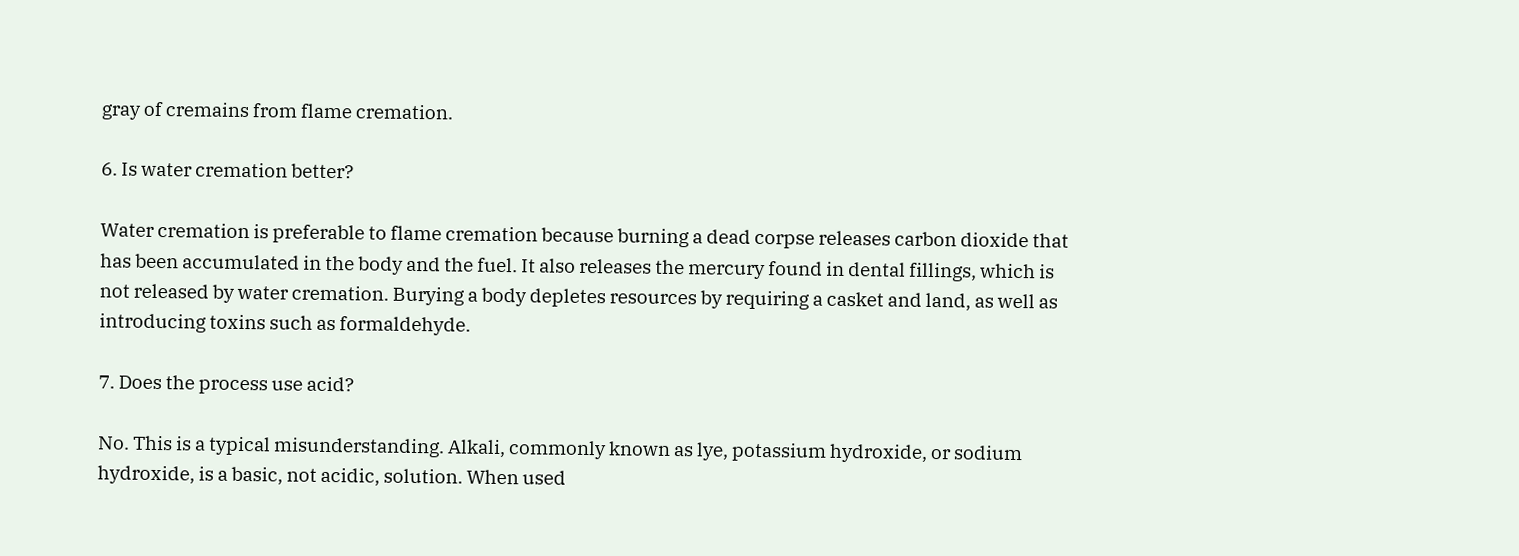gray of cremains from flame cremation.

6. Is water cremation better?

Water cremation is preferable to flame cremation because burning a dead corpse releases carbon dioxide that has been accumulated in the body and the fuel. It also releases the mercury found in dental fillings, which is not released by water cremation. Burying a body depletes resources by requiring a casket and land, as well as introducing toxins such as formaldehyde.

7. Does the process use acid?

No. This is a typical misunderstanding. Alkali, commonly known as lye, potassium hydroxide, or sodium hydroxide, is a basic, not acidic, solution. When used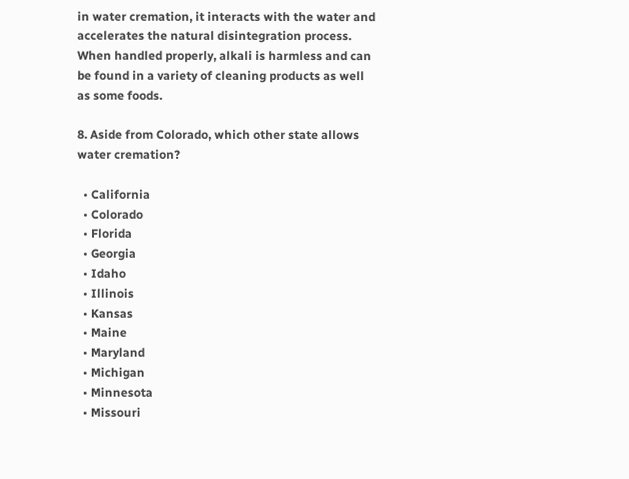in water cremation, it interacts with the water and accelerates the natural disintegration process. When handled properly, alkali is harmless and can be found in a variety of cleaning products as well as some foods.

8. Aside from Colorado, which other state allows water cremation?

  • California
  • Colorado
  • Florida
  • Georgia
  • Idaho
  • Illinois
  • Kansas
  • Maine
  • Maryland
  • Michigan
  • Minnesota
  • Missouri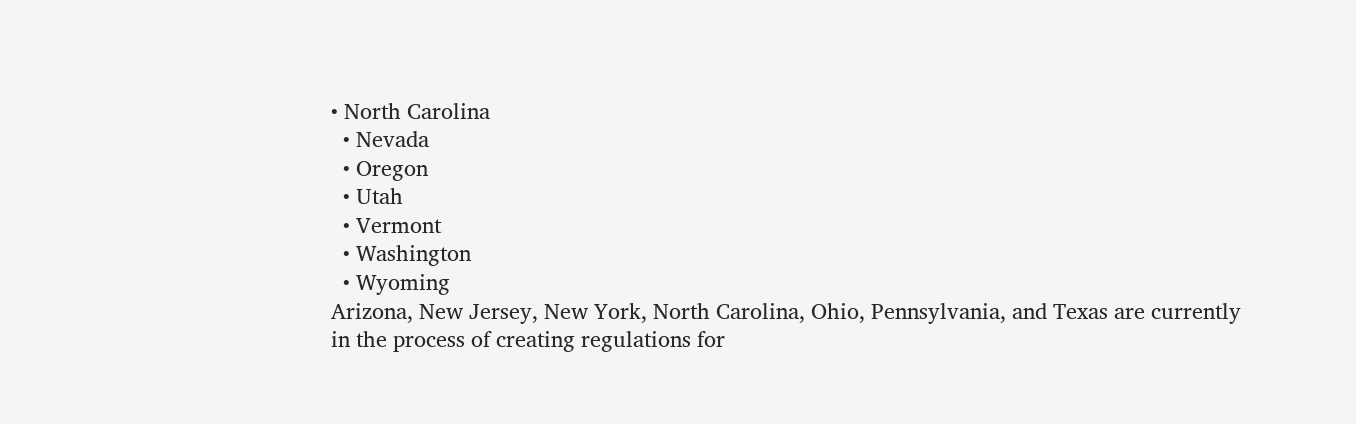• North Carolina
  • Nevada
  • Oregon
  • Utah
  • Vermont
  • Washington
  • Wyoming
Arizona, New Jersey, New York, North Carolina, Ohio, Pennsylvania, and Texas are currently in the process of creating regulations for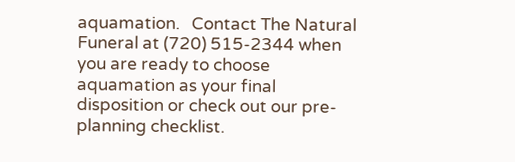aquamation.   Contact The Natural Funeral at (720) 515-2344 when you are ready to choose aquamation as your final disposition or check out our pre-planning checklist.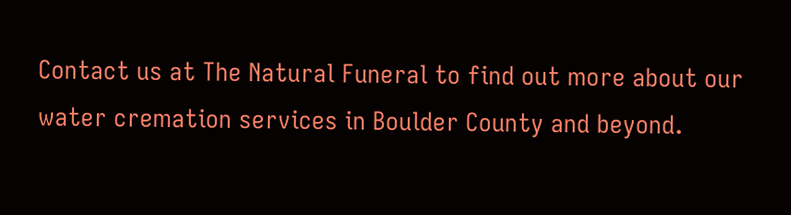Contact us at The Natural Funeral to find out more about our water cremation services in Boulder County and beyond.